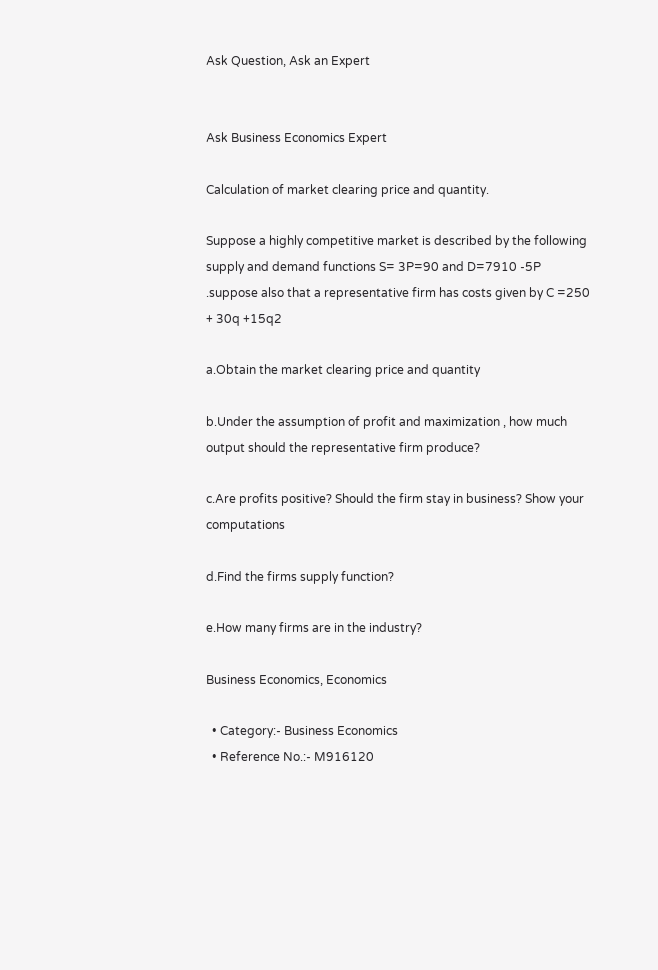Ask Question, Ask an Expert


Ask Business Economics Expert

Calculation of market clearing price and quantity.

Suppose a highly competitive market is described by the following supply and demand functions S= 3P=90 and D=7910 -5P .suppose also that a representative firm has costs given by C =250 + 30q +15q2

a.Obtain the market clearing price and quantity

b.Under the assumption of profit and maximization , how much output should the representative firm produce?

c.Are profits positive? Should the firm stay in business? Show your computations

d.Find the firms supply function?

e.How many firms are in the industry?

Business Economics, Economics

  • Category:- Business Economics
  • Reference No.:- M916120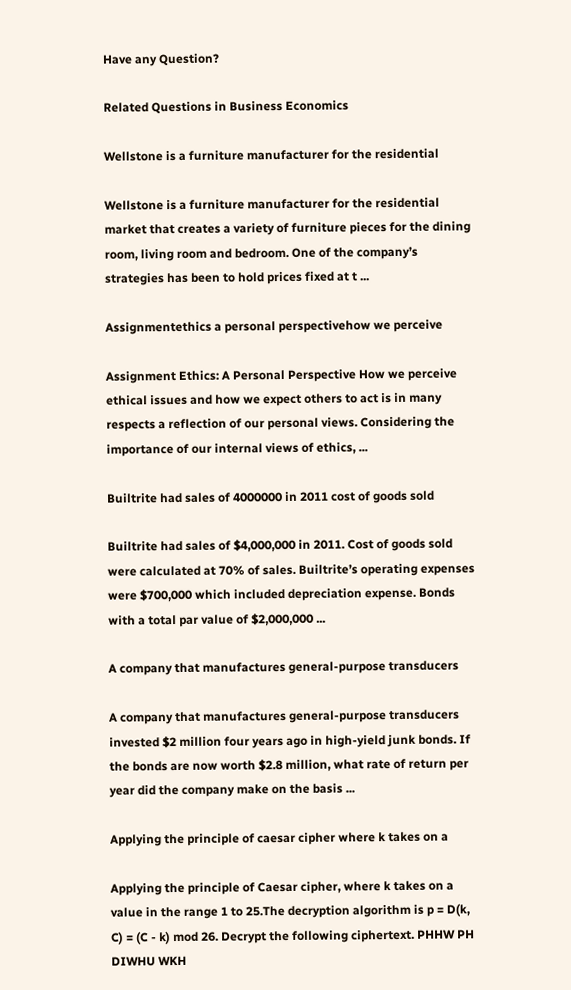Have any Question?

Related Questions in Business Economics

Wellstone is a furniture manufacturer for the residential

Wellstone is a furniture manufacturer for the residential market that creates a variety of furniture pieces for the dining room, living room and bedroom. One of the company’s strategies has been to hold prices fixed at t ...

Assignmentethics a personal perspectivehow we perceive

Assignment Ethics: A Personal Perspective How we perceive ethical issues and how we expect others to act is in many respects a reflection of our personal views. Considering the importance of our internal views of ethics, ...

Builtrite had sales of 4000000 in 2011 cost of goods sold

Builtrite had sales of $4,000,000 in 2011. Cost of goods sold were calculated at 70% of sales. Builtrite’s operating expenses were $700,000 which included depreciation expense. Bonds with a total par value of $2,000,000 ...

A company that manufactures general-purpose transducers

A company that manufactures general-purpose transducers invested $2 million four years ago in high-yield junk bonds. If the bonds are now worth $2.8 million, what rate of return per year did the company make on the basis ...

Applying the principle of caesar cipher where k takes on a

Applying the principle of Caesar cipher, where k takes on a value in the range 1 to 25.The decryption algorithm is p = D(k, C) = (C - k) mod 26. Decrypt the following ciphertext. PHHW PH DIWHU WKH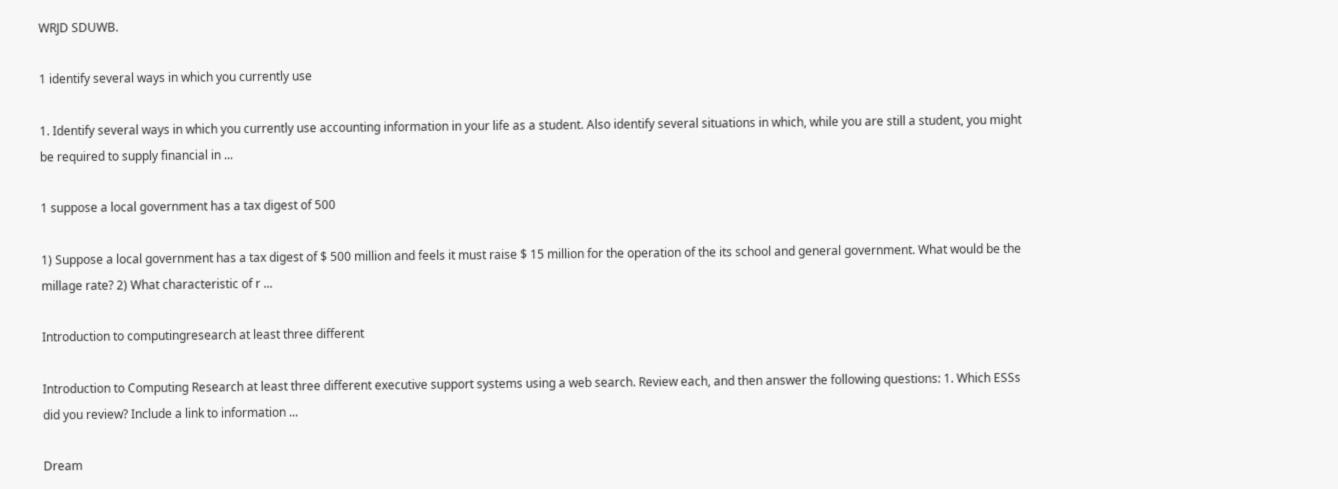WRJD SDUWB.

1 identify several ways in which you currently use

1. Identify several ways in which you currently use accounting information in your life as a student. Also identify several situations in which, while you are still a student, you might be required to supply financial in ...

1 suppose a local government has a tax digest of 500

1) Suppose a local government has a tax digest of $ 500 million and feels it must raise $ 15 million for the operation of the its school and general government. What would be the millage rate? 2) What characteristic of r ...

Introduction to computingresearch at least three different

Introduction to Computing Research at least three different executive support systems using a web search. Review each, and then answer the following questions: 1. Which ESSs did you review? Include a link to information ...

Dream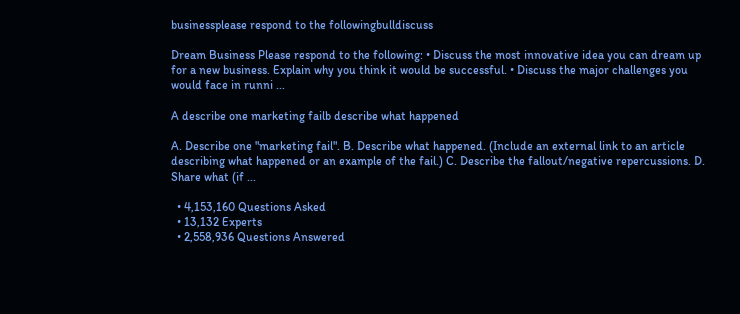businessplease respond to the followingbulldiscuss

Dream Business Please respond to the following: • Discuss the most innovative idea you can dream up for a new business. Explain why you think it would be successful. • Discuss the major challenges you would face in runni ...

A describe one marketing failb describe what happened

A. Describe one "marketing fail". B. Describe what happened. (Include an external link to an article describing what happened or an example of the fail.) C. Describe the fallout/negative repercussions. D. Share what (if ...

  • 4,153,160 Questions Asked
  • 13,132 Experts
  • 2,558,936 Questions Answered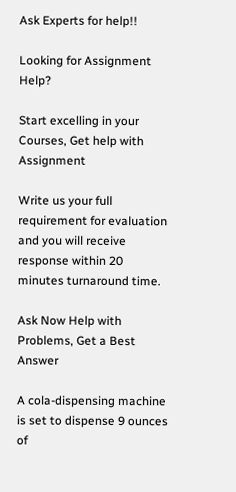Ask Experts for help!!

Looking for Assignment Help?

Start excelling in your Courses, Get help with Assignment

Write us your full requirement for evaluation and you will receive response within 20 minutes turnaround time.

Ask Now Help with Problems, Get a Best Answer

A cola-dispensing machine is set to dispense 9 ounces of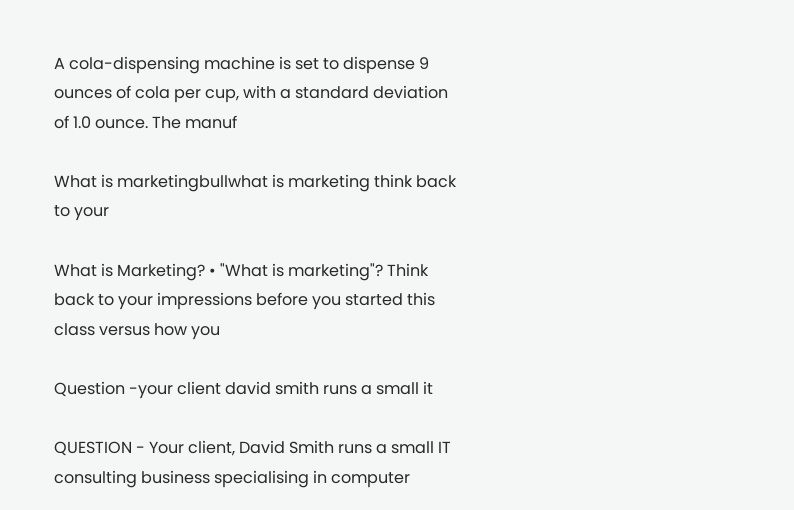A cola-dispensing machine is set to dispense 9 ounces of cola per cup, with a standard deviation of 1.0 ounce. The manuf

What is marketingbullwhat is marketing think back to your

What is Marketing? • "What is marketing"? Think back to your impressions before you started this class versus how you

Question -your client david smith runs a small it

QUESTION - Your client, David Smith runs a small IT consulting business specialising in computer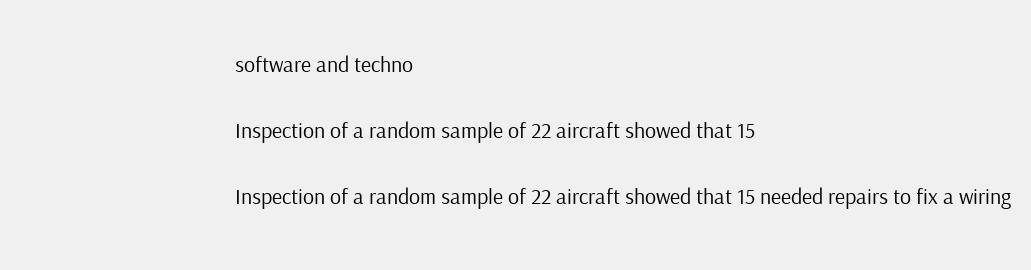software and techno

Inspection of a random sample of 22 aircraft showed that 15

Inspection of a random sample of 22 aircraft showed that 15 needed repairs to fix a wiring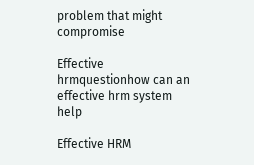problem that might compromise

Effective hrmquestionhow can an effective hrm system help

Effective HRM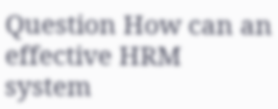Question How can an effective HRM system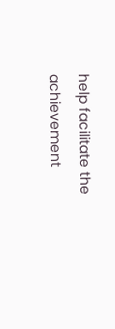help facilitate the achievement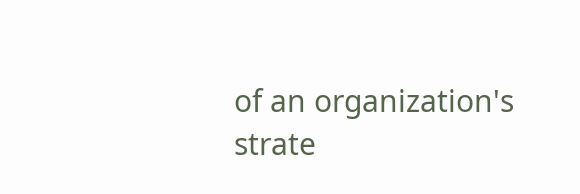of an organization's strate